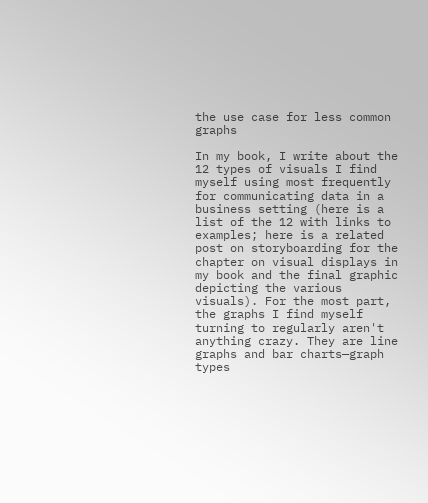the use case for less common graphs

In my book, I write about the 12 types of visuals I find myself using most frequently for communicating data in a business setting (here is a list of the 12 with links to examples; here is a related post on storyboarding for the chapter on visual displays in my book and the final graphic depicting the various visuals). For the most part, the graphs I find myself turning to regularly aren't anything crazy. They are line graphs and bar charts—graph types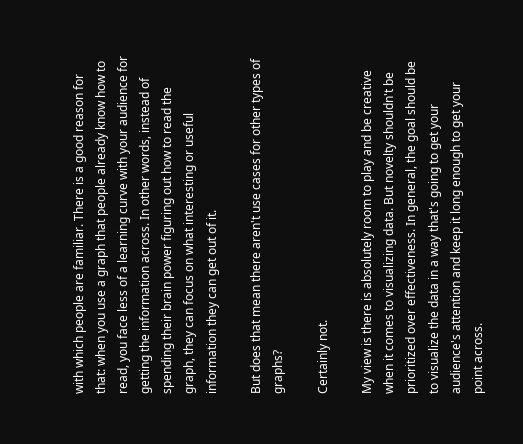with which people are familiar. There is a good reason for that: when you use a graph that people already know how to read, you face less of a learning curve with your audience for getting the information across. In other words, instead of spending their brain power figuring out how to read the graph, they can focus on what interesting or useful information they can get out of it.

But does that mean there aren't use cases for other types of graphs?

Certainly not.

My view is there is absolutely room to play and be creative when it comes to visualizing data. But novelty shouldn't be prioritized over effectiveness. In general, the goal should be to visualize the data in a way that's going to get your audience's attention and keep it long enough to get your point across.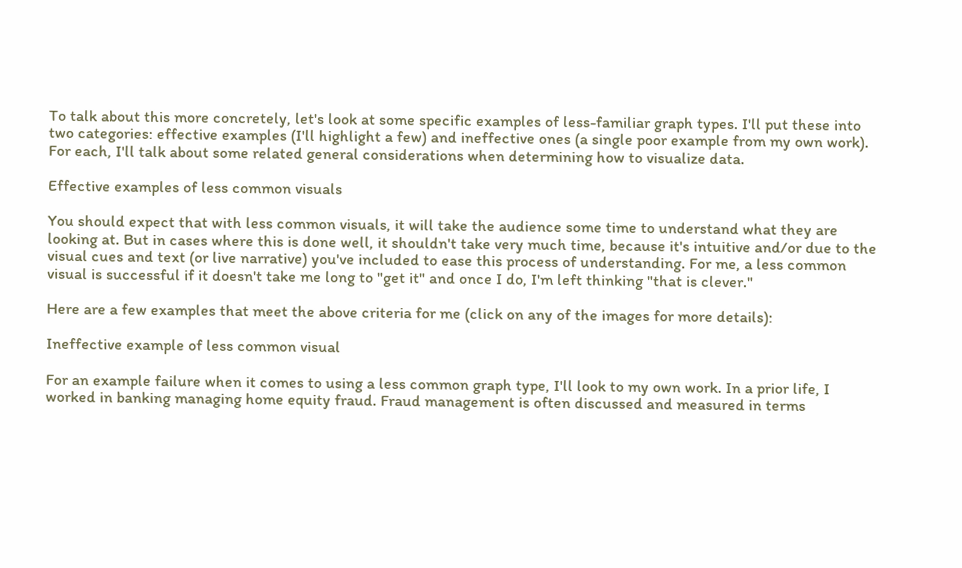To talk about this more concretely, let's look at some specific examples of less-familiar graph types. I'll put these into two categories: effective examples (I'll highlight a few) and ineffective ones (a single poor example from my own work). For each, I'll talk about some related general considerations when determining how to visualize data.

Effective examples of less common visuals

You should expect that with less common visuals, it will take the audience some time to understand what they are looking at. But in cases where this is done well, it shouldn't take very much time, because it's intuitive and/or due to the visual cues and text (or live narrative) you've included to ease this process of understanding. For me, a less common visual is successful if it doesn't take me long to "get it" and once I do, I'm left thinking "that is clever."

Here are a few examples that meet the above criteria for me (click on any of the images for more details):

Ineffective example of less common visual

For an example failure when it comes to using a less common graph type, I'll look to my own work. In a prior life, I worked in banking managing home equity fraud. Fraud management is often discussed and measured in terms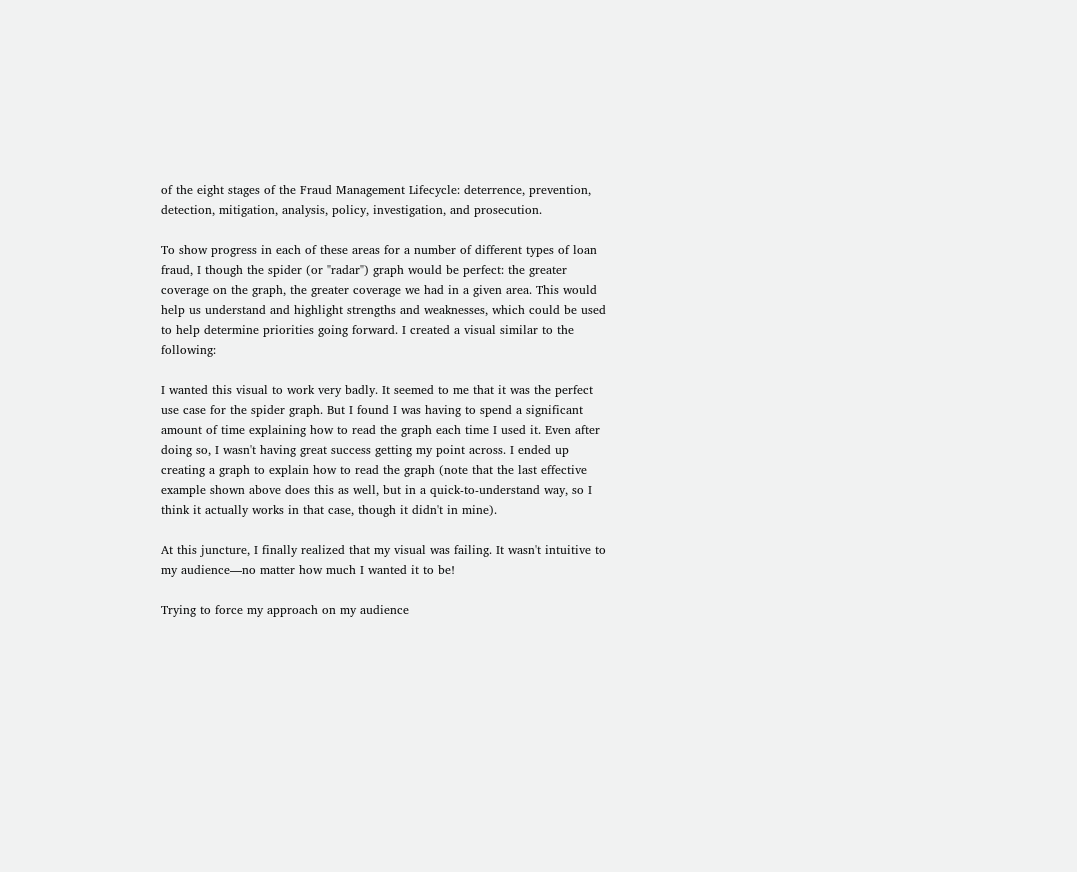of the eight stages of the Fraud Management Lifecycle: deterrence, prevention, detection, mitigation, analysis, policy, investigation, and prosecution.

To show progress in each of these areas for a number of different types of loan fraud, I though the spider (or "radar") graph would be perfect: the greater coverage on the graph, the greater coverage we had in a given area. This would help us understand and highlight strengths and weaknesses, which could be used to help determine priorities going forward. I created a visual similar to the following:

I wanted this visual to work very badly. It seemed to me that it was the perfect use case for the spider graph. But I found I was having to spend a significant amount of time explaining how to read the graph each time I used it. Even after doing so, I wasn't having great success getting my point across. I ended up creating a graph to explain how to read the graph (note that the last effective example shown above does this as well, but in a quick-to-understand way, so I think it actually works in that case, though it didn't in mine).

At this juncture, I finally realized that my visual was failing. It wasn't intuitive to my audience—no matter how much I wanted it to be!

Trying to force my approach on my audience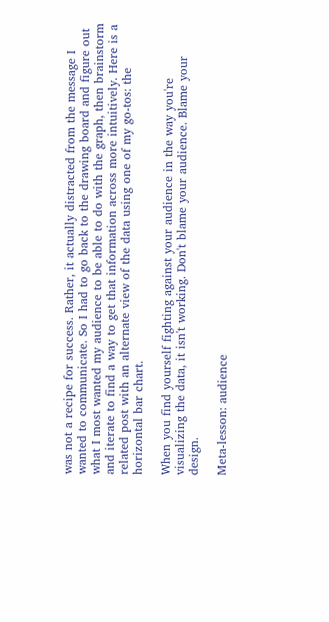was not a recipe for success. Rather, it actually distracted from the message I wanted to communicate. So I had to go back to the drawing board and figure out what I most wanted my audience to be able to do with the graph, then brainstorm and iterate to find a way to get that information across more intuitively. Here is a related post with an alternate view of the data using one of my go-tos: the horizontal bar chart.

When you find yourself fighting against your audience in the way you're visualizing the data, it isn't working. Don't blame your audience. Blame your design.

Meta-lesson: audience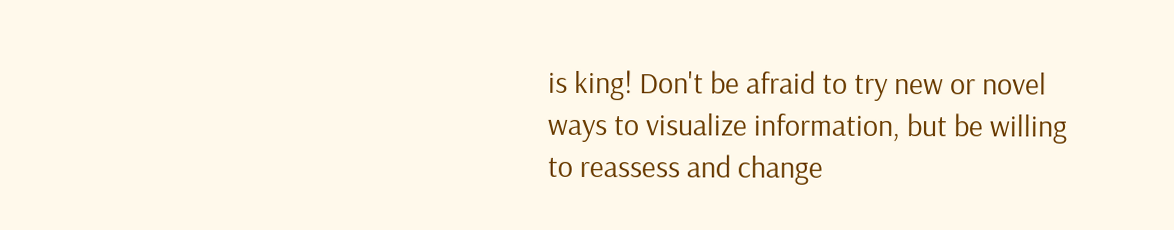is king! Don't be afraid to try new or novel ways to visualize information, but be willing to reassess and change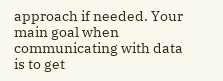approach if needed. Your main goal when communicating with data is to get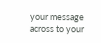your message across to your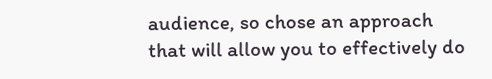audience, so chose an approach that will allow you to effectively do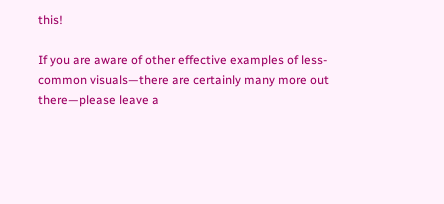this!

If you are aware of other effective examples of less-common visuals—there are certainly many more out there—please leave a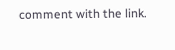comment with the link.